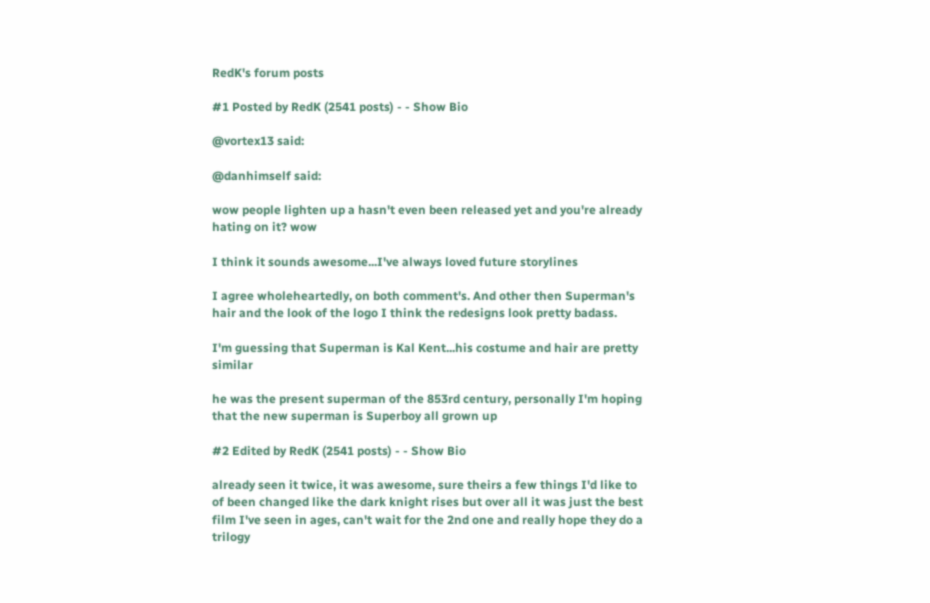RedK's forum posts

#1 Posted by RedK (2541 posts) - - Show Bio

@vortex13 said:

@danhimself said:

wow people lighten up a hasn't even been released yet and you're already hating on it? wow

I think it sounds awesome...I've always loved future storylines

I agree wholeheartedly, on both comment's. And other then Superman's hair and the look of the logo I think the redesigns look pretty badass.

I'm guessing that Superman is Kal Kent...his costume and hair are pretty similar

he was the present superman of the 853rd century, personally I'm hoping that the new superman is Superboy all grown up

#2 Edited by RedK (2541 posts) - - Show Bio

already seen it twice, it was awesome, sure theirs a few things I'd like to of been changed like the dark knight rises but over all it was just the best film I've seen in ages, can't wait for the 2nd one and really hope they do a trilogy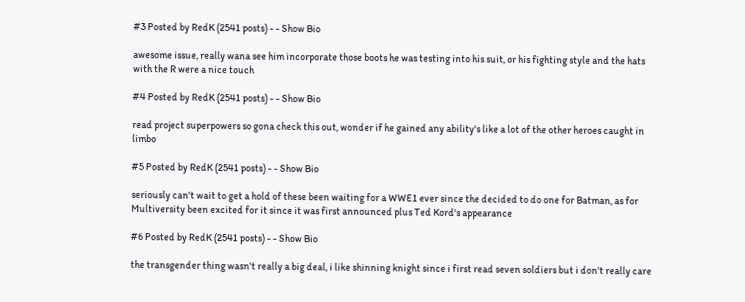#3 Posted by RedK (2541 posts) - - Show Bio

awesome issue, really wana see him incorporate those boots he was testing into his suit, or his fighting style and the hats with the R were a nice touch

#4 Posted by RedK (2541 posts) - - Show Bio

read project superpowers so gona check this out, wonder if he gained any ability's like a lot of the other heroes caught in limbo

#5 Posted by RedK (2541 posts) - - Show Bio

seriously can't wait to get a hold of these been waiting for a WWE1 ever since the decided to do one for Batman, as for Multiversity been excited for it since it was first announced plus Ted Kord's appearance

#6 Posted by RedK (2541 posts) - - Show Bio

the transgender thing wasn't really a big deal, i like shinning knight since i first read seven soldiers but i don't really care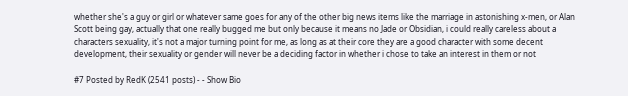whether she's a guy or girl or whatever same goes for any of the other big news items like the marriage in astonishing x-men, or Alan Scott being gay, actually that one really bugged me but only because it means no Jade or Obsidian, i could really careless about a characters sexuality, it's not a major turning point for me, as long as at their core they are a good character with some decent development, their sexuality or gender will never be a deciding factor in whether i chose to take an interest in them or not

#7 Posted by RedK (2541 posts) - - Show Bio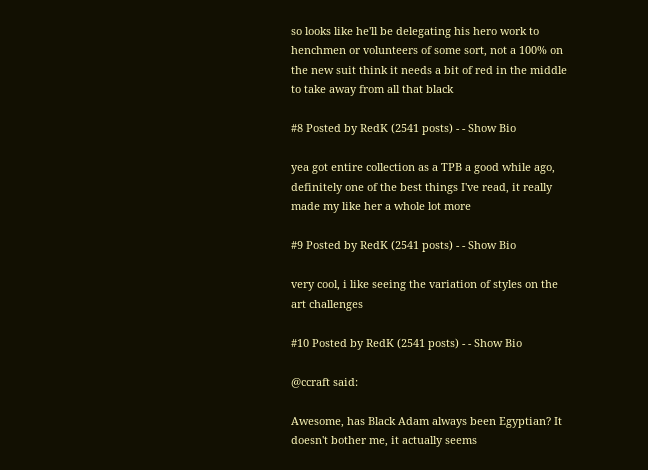so looks like he'll be delegating his hero work to henchmen or volunteers of some sort, not a 100% on the new suit think it needs a bit of red in the middle to take away from all that black

#8 Posted by RedK (2541 posts) - - Show Bio

yea got entire collection as a TPB a good while ago, definitely one of the best things I've read, it really made my like her a whole lot more

#9 Posted by RedK (2541 posts) - - Show Bio

very cool, i like seeing the variation of styles on the art challenges

#10 Posted by RedK (2541 posts) - - Show Bio

@ccraft said:

Awesome, has Black Adam always been Egyptian? It doesn't bother me, it actually seems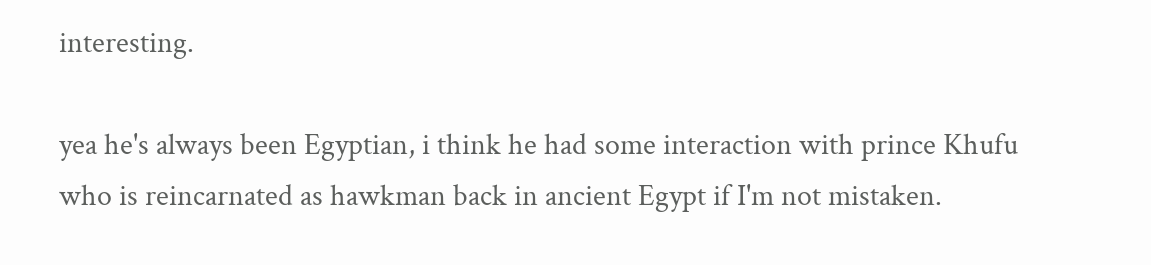interesting.

yea he's always been Egyptian, i think he had some interaction with prince Khufu who is reincarnated as hawkman back in ancient Egypt if I'm not mistaken.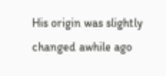His origin was slightly changed awhile ago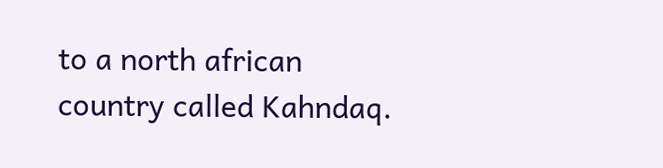to a north african country called Kahndaq.